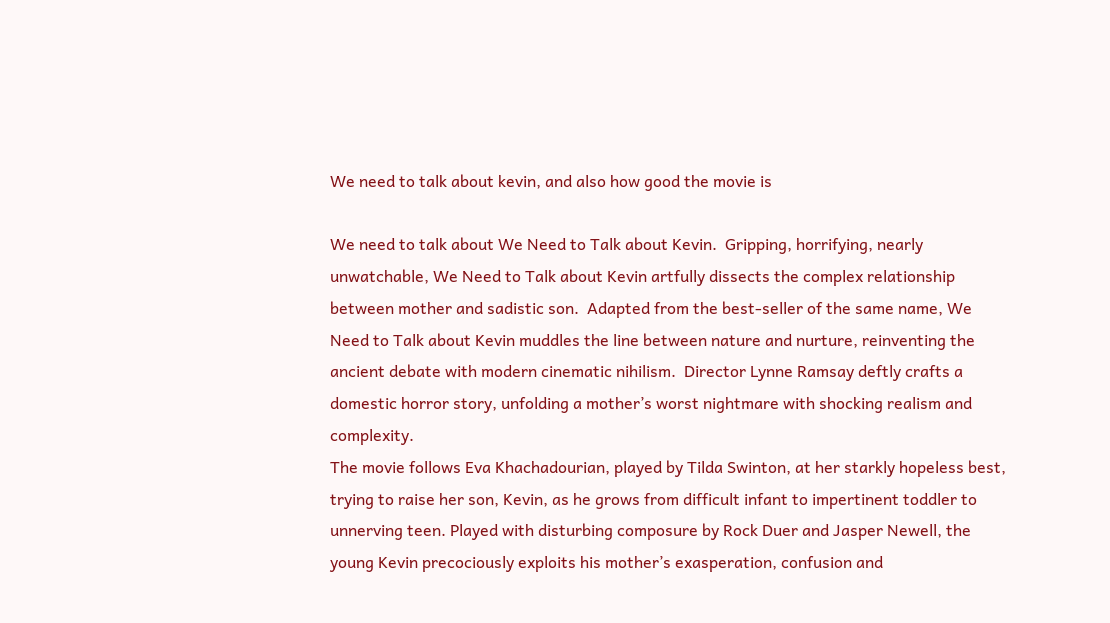We need to talk about kevin, and also how good the movie is

We need to talk about We Need to Talk about Kevin.  Gripping, horrifying, nearly unwatchable, We Need to Talk about Kevin artfully dissects the complex relationship between mother and sadistic son.  Adapted from the best-seller of the same name, We Need to Talk about Kevin muddles the line between nature and nurture, reinventing the ancient debate with modern cinematic nihilism.  Director Lynne Ramsay deftly crafts a domestic horror story, unfolding a mother’s worst nightmare with shocking realism and complexity.
The movie follows Eva Khachadourian, played by Tilda Swinton, at her starkly hopeless best, trying to raise her son, Kevin, as he grows from difficult infant to impertinent toddler to unnerving teen. Played with disturbing composure by Rock Duer and Jasper Newell, the young Kevin precociously exploits his mother’s exasperation, confusion and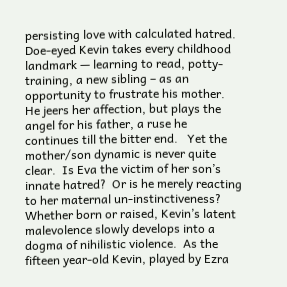persisting love with calculated hatred.   Doe-eyed Kevin takes every childhood landmark — learning to read, potty-training, a new sibling – as an opportunity to frustrate his mother.  He jeers her affection, but plays the angel for his father, a ruse he continues till the bitter end.   Yet the mother/son dynamic is never quite clear.  Is Eva the victim of her son’s innate hatred?  Or is he merely reacting to her maternal un-instinctiveness?  Whether born or raised, Kevin’s latent malevolence slowly develops into a dogma of nihilistic violence.  As the fifteen year-old Kevin, played by Ezra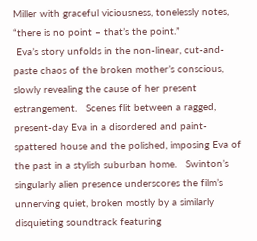Miller with graceful viciousness, tonelessly notes, “there is no point – that’s the point.”
 Eva’s story unfolds in the non-linear, cut-and-paste chaos of the broken mother’s conscious, slowly revealing the cause of her present estrangement.   Scenes flit between a ragged, present-day Eva in a disordered and paint-spattered house and the polished, imposing Eva of the past in a stylish suburban home.   Swinton’s singularly alien presence underscores the film’s unnerving quiet, broken mostly by a similarly disquieting soundtrack featuring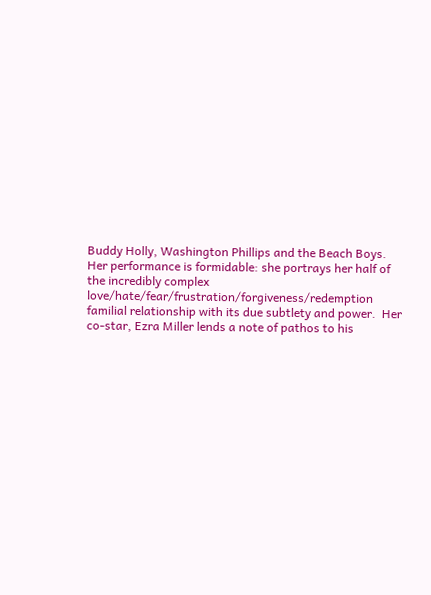Buddy Holly, Washington Phillips and the Beach Boys.  Her performance is formidable: she portrays her half of the incredibly complex love/hate/fear/frustration/forgiveness/redemption familial relationship with its due subtlety and power.  Her co-star, Ezra Miller lends a note of pathos to his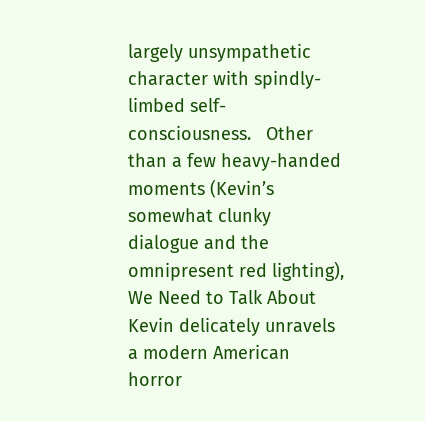largely unsympathetic character with spindly-limbed self-consciousness.   Other than a few heavy-handed moments (Kevin’s somewhat clunky dialogue and the omnipresent red lighting), We Need to Talk About Kevin delicately unravels a modern American horror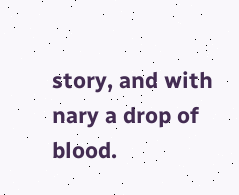story, and with nary a drop of blood.